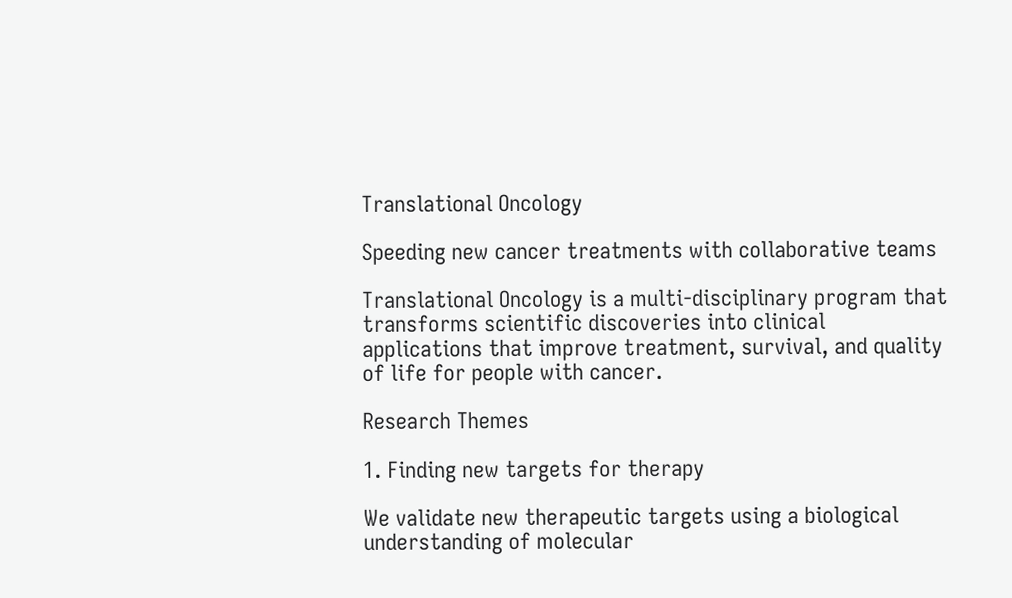Translational Oncology

Speeding new cancer treatments with collaborative teams

Translational Oncology is a multi-disciplinary program that transforms scientific discoveries into clinical applications that improve treatment, survival, and quality of life for people with cancer.

Research Themes

1. Finding new targets for therapy

We validate new therapeutic targets using a biological understanding of molecular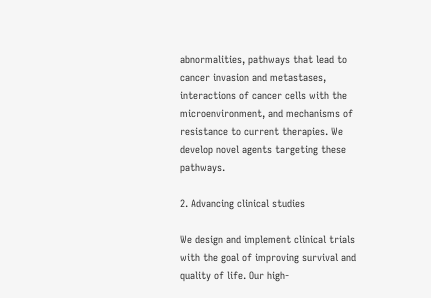abnormalities, pathways that lead to cancer invasion and metastases, interactions of cancer cells with the microenvironment, and mechanisms of resistance to current therapies. We develop novel agents targeting these pathways.

2. Advancing clinical studies

We design and implement clinical trials with the goal of improving survival and quality of life. Our high-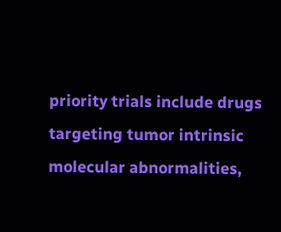priority trials include drugs targeting tumor intrinsic molecular abnormalities,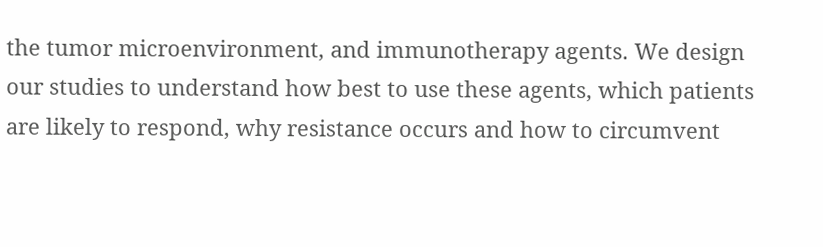the tumor microenvironment, and immunotherapy agents. We design our studies to understand how best to use these agents, which patients are likely to respond, why resistance occurs and how to circumvent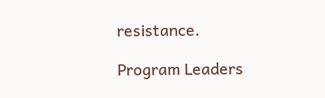resistance.

Program Leaders